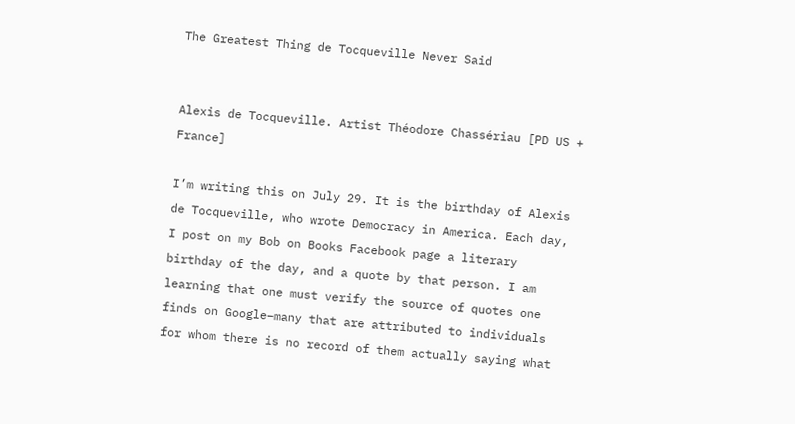The Greatest Thing de Tocqueville Never Said


Alexis de Tocqueville. Artist Théodore Chassériau [PD US + France]

I’m writing this on July 29. It is the birthday of Alexis de Tocqueville, who wrote Democracy in America. Each day, I post on my Bob on Books Facebook page a literary birthday of the day, and a quote by that person. I am learning that one must verify the source of quotes one finds on Google–many that are attributed to individuals for whom there is no record of them actually saying what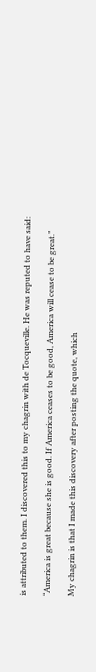is attributed to them. I discovered this to my chagrin with de Tocqueville. He was reputed to have said:

“America is great because she is good. If America ceases to be good, America will cease to be great.”

My chagrin is that I made this discovery after posting the quote, which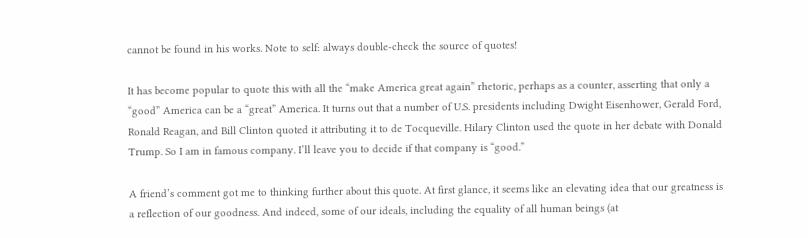cannot be found in his works. Note to self: always double-check the source of quotes!

It has become popular to quote this with all the “make America great again” rhetoric, perhaps as a counter, asserting that only a “good” America can be a “great” America. It turns out that a number of U.S. presidents including Dwight Eisenhower, Gerald Ford, Ronald Reagan, and Bill Clinton quoted it attributing it to de Tocqueville. Hilary Clinton used the quote in her debate with Donald Trump. So I am in famous company. I’ll leave you to decide if that company is “good.”

A friend’s comment got me to thinking further about this quote. At first glance, it seems like an elevating idea that our greatness is a reflection of our goodness. And indeed, some of our ideals, including the equality of all human beings (at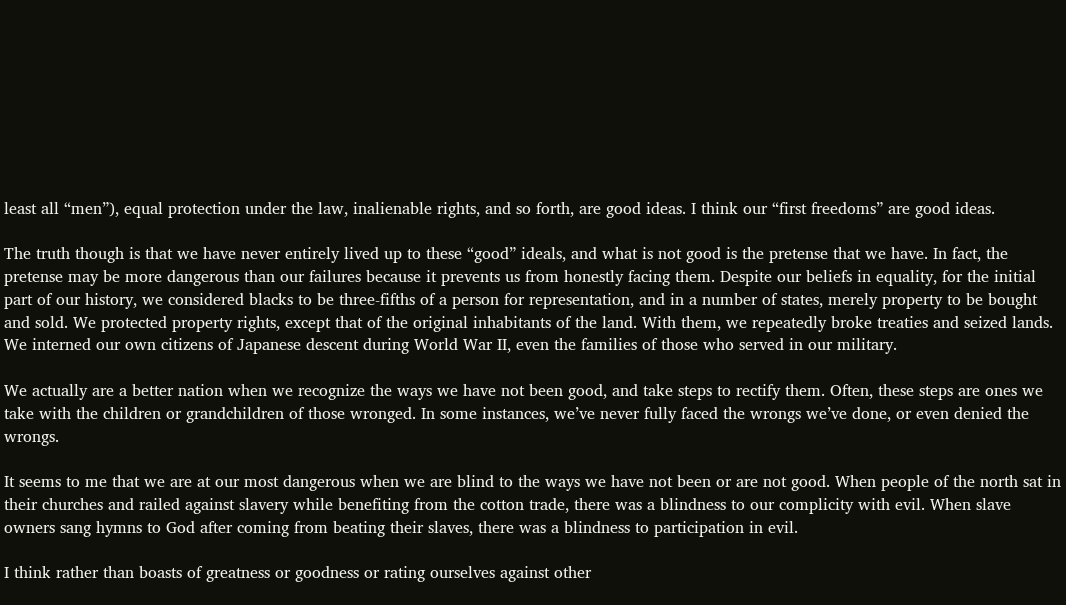least all “men”), equal protection under the law, inalienable rights, and so forth, are good ideas. I think our “first freedoms” are good ideas.

The truth though is that we have never entirely lived up to these “good” ideals, and what is not good is the pretense that we have. In fact, the pretense may be more dangerous than our failures because it prevents us from honestly facing them. Despite our beliefs in equality, for the initial part of our history, we considered blacks to be three-fifths of a person for representation, and in a number of states, merely property to be bought and sold. We protected property rights, except that of the original inhabitants of the land. With them, we repeatedly broke treaties and seized lands. We interned our own citizens of Japanese descent during World War II, even the families of those who served in our military.

We actually are a better nation when we recognize the ways we have not been good, and take steps to rectify them. Often, these steps are ones we take with the children or grandchildren of those wronged. In some instances, we’ve never fully faced the wrongs we’ve done, or even denied the wrongs.

It seems to me that we are at our most dangerous when we are blind to the ways we have not been or are not good. When people of the north sat in their churches and railed against slavery while benefiting from the cotton trade, there was a blindness to our complicity with evil. When slave owners sang hymns to God after coming from beating their slaves, there was a blindness to participation in evil.

I think rather than boasts of greatness or goodness or rating ourselves against other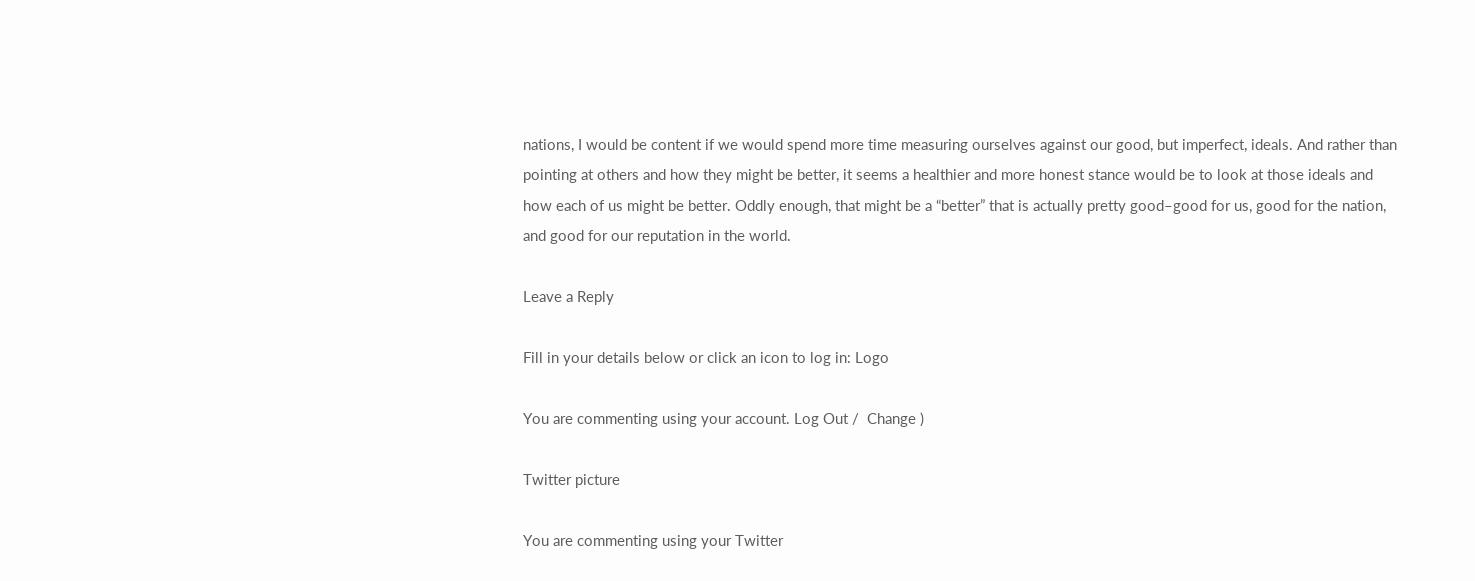nations, I would be content if we would spend more time measuring ourselves against our good, but imperfect, ideals. And rather than pointing at others and how they might be better, it seems a healthier and more honest stance would be to look at those ideals and how each of us might be better. Oddly enough, that might be a “better” that is actually pretty good–good for us, good for the nation, and good for our reputation in the world.

Leave a Reply

Fill in your details below or click an icon to log in: Logo

You are commenting using your account. Log Out /  Change )

Twitter picture

You are commenting using your Twitter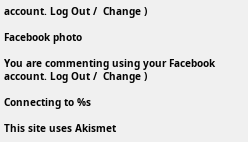account. Log Out /  Change )

Facebook photo

You are commenting using your Facebook account. Log Out /  Change )

Connecting to %s

This site uses Akismet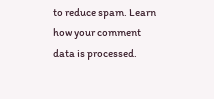to reduce spam. Learn how your comment data is processed.